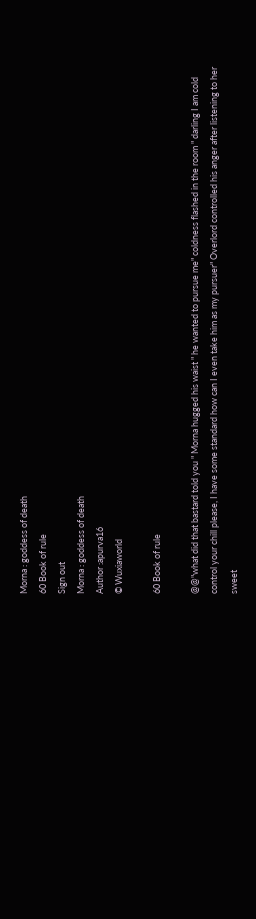Morna : goddess of death
60 Book of rule
Sign out
Morna : goddess of death
Author :apurva16
© Wuxiaworld

60 Book of rule

@@"what did that bastard told you " Morna hugged his waist " he wanted to pursue me" coldness flashed in the room " darling I am cold control your chill please, I have some standard how can I even take him as my pursuer" Overlord controlled his anger after listening to her sweet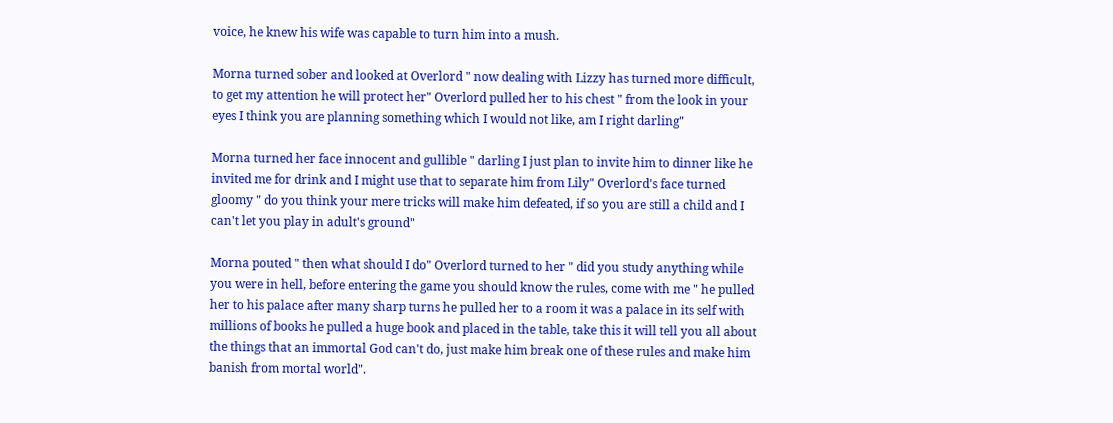voice, he knew his wife was capable to turn him into a mush.

Morna turned sober and looked at Overlord " now dealing with Lizzy has turned more difficult, to get my attention he will protect her" Overlord pulled her to his chest " from the look in your eyes I think you are planning something which I would not like, am I right darling"

Morna turned her face innocent and gullible " darling I just plan to invite him to dinner like he invited me for drink and I might use that to separate him from Lily" Overlord's face turned gloomy " do you think your mere tricks will make him defeated, if so you are still a child and I can't let you play in adult's ground"

Morna pouted " then what should I do" Overlord turned to her " did you study anything while you were in hell, before entering the game you should know the rules, come with me " he pulled her to his palace after many sharp turns he pulled her to a room it was a palace in its self with millions of books he pulled a huge book and placed in the table, take this it will tell you all about the things that an immortal God can't do, just make him break one of these rules and make him banish from mortal world".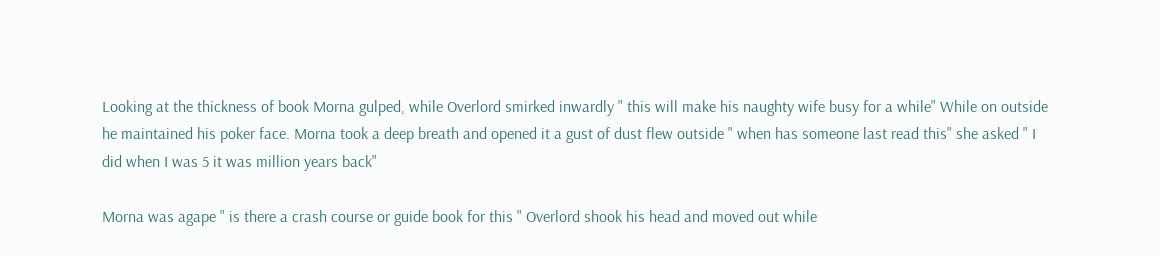Looking at the thickness of book Morna gulped, while Overlord smirked inwardly " this will make his naughty wife busy for a while" While on outside he maintained his poker face. Morna took a deep breath and opened it a gust of dust flew outside " when has someone last read this" she asked " I did when I was 5 it was million years back"

Morna was agape " is there a crash course or guide book for this " Overlord shook his head and moved out while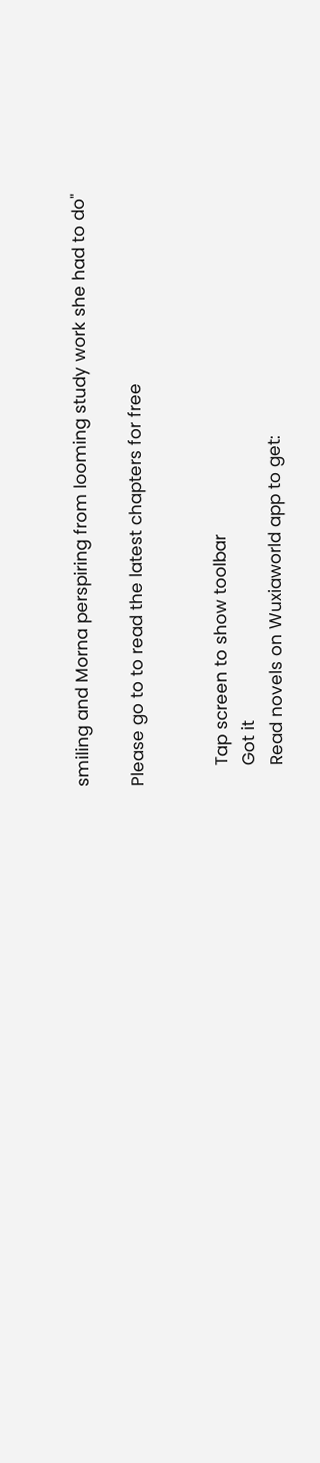smiling and Morna perspiring from looming study work she had to do"

Please go to to read the latest chapters for free


    Tap screen to show toolbar
    Got it
    Read novels on Wuxiaworld app to get: